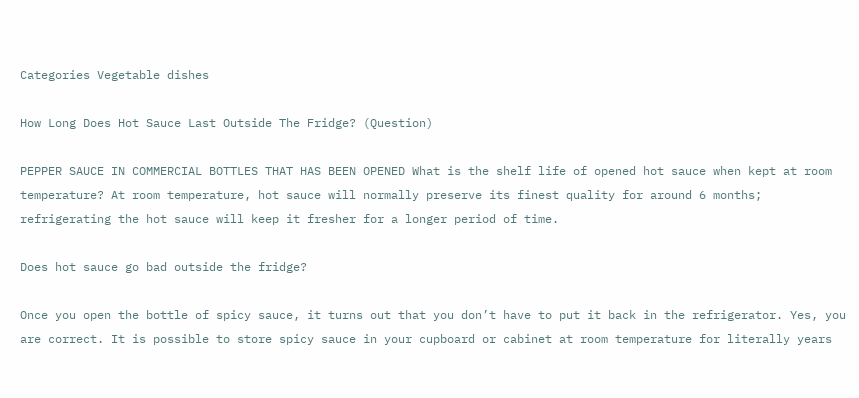Categories Vegetable dishes

How Long Does Hot Sauce Last Outside The Fridge? (Question)

PEPPER SAUCE IN COMMERCIAL BOTTLES THAT HAS BEEN OPENED What is the shelf life of opened hot sauce when kept at room temperature? At room temperature, hot sauce will normally preserve its finest quality for around 6 months; refrigerating the hot sauce will keep it fresher for a longer period of time.

Does hot sauce go bad outside the fridge?

Once you open the bottle of spicy sauce, it turns out that you don’t have to put it back in the refrigerator. Yes, you are correct. It is possible to store spicy sauce in your cupboard or cabinet at room temperature for literally years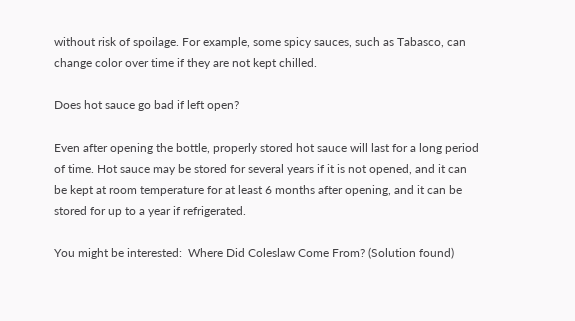without risk of spoilage. For example, some spicy sauces, such as Tabasco, can change color over time if they are not kept chilled.

Does hot sauce go bad if left open?

Even after opening the bottle, properly stored hot sauce will last for a long period of time. Hot sauce may be stored for several years if it is not opened, and it can be kept at room temperature for at least 6 months after opening, and it can be stored for up to a year if refrigerated.

You might be interested:  Where Did Coleslaw Come From? (Solution found)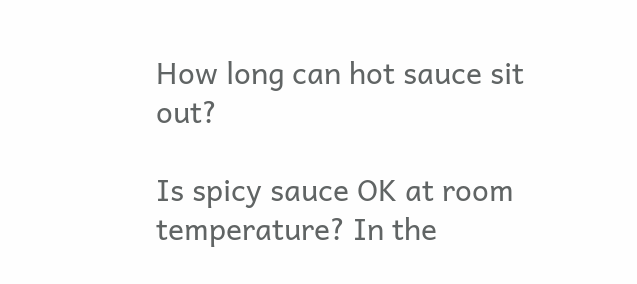How long can hot sauce sit out?

Is spicy sauce OK at room temperature? In the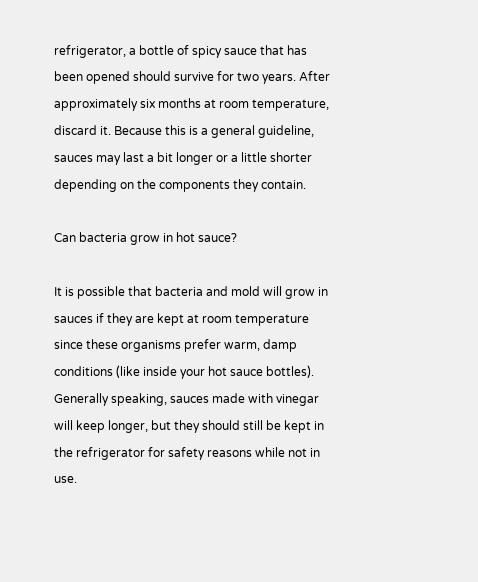refrigerator, a bottle of spicy sauce that has been opened should survive for two years. After approximately six months at room temperature, discard it. Because this is a general guideline, sauces may last a bit longer or a little shorter depending on the components they contain.

Can bacteria grow in hot sauce?

It is possible that bacteria and mold will grow in sauces if they are kept at room temperature since these organisms prefer warm, damp conditions (like inside your hot sauce bottles). Generally speaking, sauces made with vinegar will keep longer, but they should still be kept in the refrigerator for safety reasons while not in use.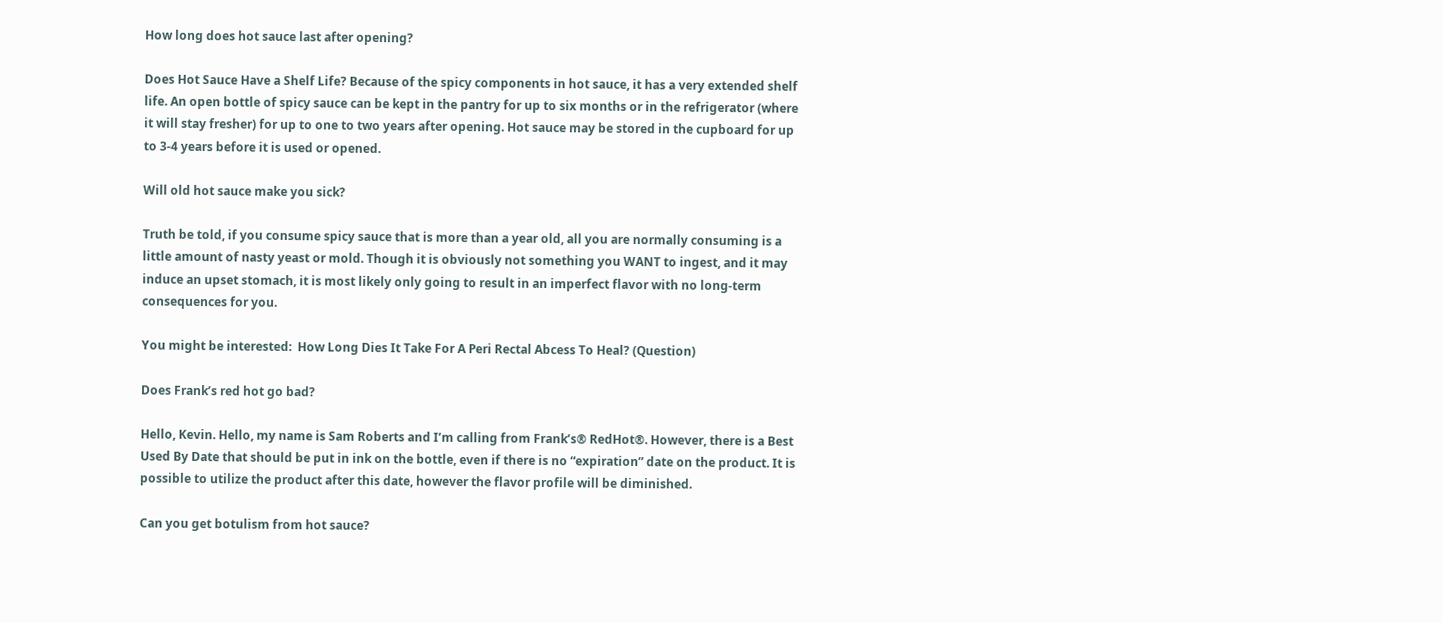How long does hot sauce last after opening?

Does Hot Sauce Have a Shelf Life? Because of the spicy components in hot sauce, it has a very extended shelf life. An open bottle of spicy sauce can be kept in the pantry for up to six months or in the refrigerator (where it will stay fresher) for up to one to two years after opening. Hot sauce may be stored in the cupboard for up to 3-4 years before it is used or opened.

Will old hot sauce make you sick?

Truth be told, if you consume spicy sauce that is more than a year old, all you are normally consuming is a little amount of nasty yeast or mold. Though it is obviously not something you WANT to ingest, and it may induce an upset stomach, it is most likely only going to result in an imperfect flavor with no long-term consequences for you.

You might be interested:  How Long Dies It Take For A Peri Rectal Abcess To Heal? (Question)

Does Frank’s red hot go bad?

Hello, Kevin. Hello, my name is Sam Roberts and I’m calling from Frank’s® RedHot®. However, there is a Best Used By Date that should be put in ink on the bottle, even if there is no “expiration” date on the product. It is possible to utilize the product after this date, however the flavor profile will be diminished.

Can you get botulism from hot sauce?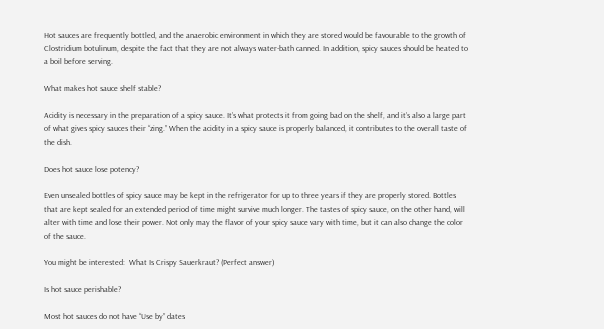Hot sauces are frequently bottled, and the anaerobic environment in which they are stored would be favourable to the growth of Clostridium botulinum, despite the fact that they are not always water-bath canned. In addition, spicy sauces should be heated to a boil before serving.

What makes hot sauce shelf stable?

Acidity is necessary in the preparation of a spicy sauce. It’s what protects it from going bad on the shelf, and it’s also a large part of what gives spicy sauces their “zing.” When the acidity in a spicy sauce is properly balanced, it contributes to the overall taste of the dish.

Does hot sauce lose potency?

Even unsealed bottles of spicy sauce may be kept in the refrigerator for up to three years if they are properly stored. Bottles that are kept sealed for an extended period of time might survive much longer. The tastes of spicy sauce, on the other hand, will alter with time and lose their power. Not only may the flavor of your spicy sauce vary with time, but it can also change the color of the sauce.

You might be interested:  What Is Crispy Sauerkraut? (Perfect answer)

Is hot sauce perishable?

Most hot sauces do not have “Use by” dates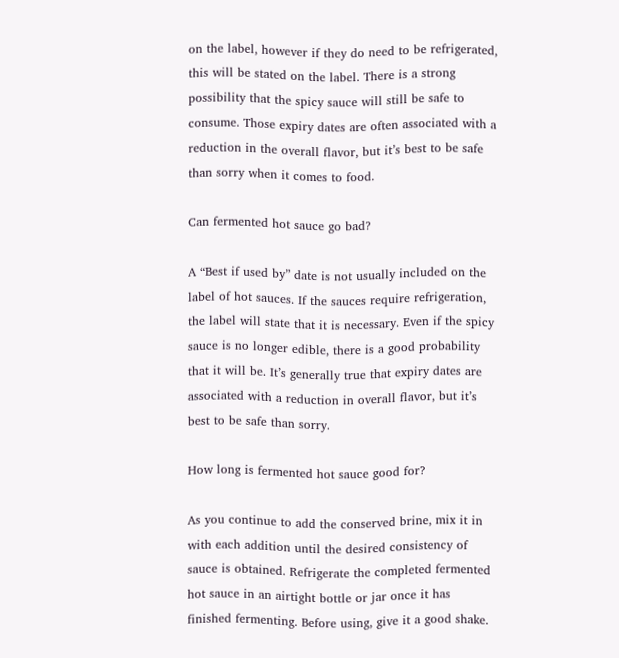on the label, however if they do need to be refrigerated, this will be stated on the label. There is a strong possibility that the spicy sauce will still be safe to consume. Those expiry dates are often associated with a reduction in the overall flavor, but it’s best to be safe than sorry when it comes to food.

Can fermented hot sauce go bad?

A “Best if used by” date is not usually included on the label of hot sauces. If the sauces require refrigeration, the label will state that it is necessary. Even if the spicy sauce is no longer edible, there is a good probability that it will be. It’s generally true that expiry dates are associated with a reduction in overall flavor, but it’s best to be safe than sorry.

How long is fermented hot sauce good for?

As you continue to add the conserved brine, mix it in with each addition until the desired consistency of sauce is obtained. Refrigerate the completed fermented hot sauce in an airtight bottle or jar once it has finished fermenting. Before using, give it a good shake.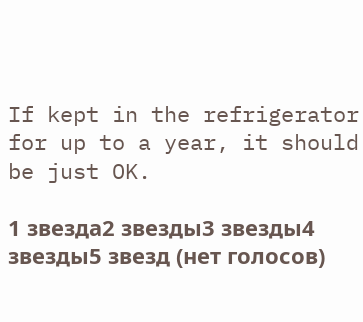If kept in the refrigerator for up to a year, it should be just OK.

1 звезда2 звезды3 звезды4 звезды5 звезд (нет голосов)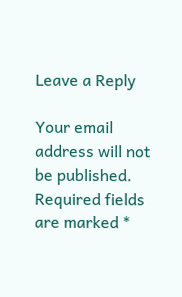Leave a Reply

Your email address will not be published. Required fields are marked *